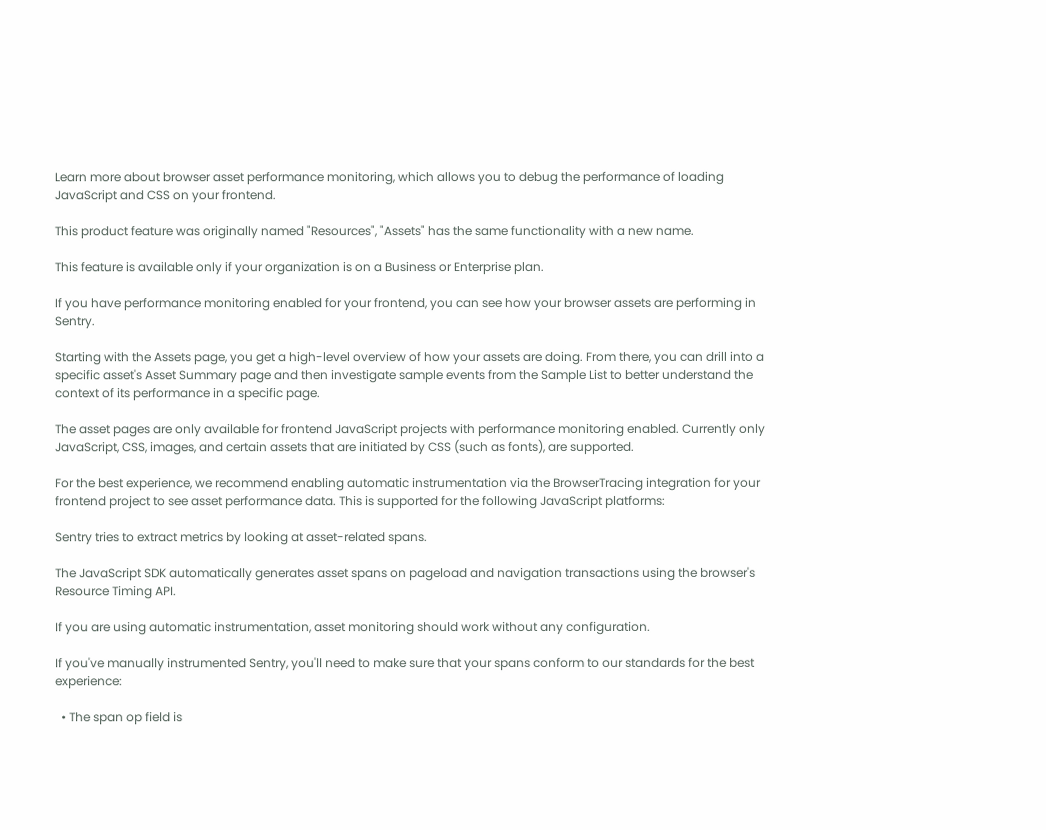Learn more about browser asset performance monitoring, which allows you to debug the performance of loading JavaScript and CSS on your frontend.

This product feature was originally named "Resources", "Assets" has the same functionality with a new name.

This feature is available only if your organization is on a Business or Enterprise plan.

If you have performance monitoring enabled for your frontend, you can see how your browser assets are performing in Sentry.

Starting with the Assets page, you get a high-level overview of how your assets are doing. From there, you can drill into a specific asset's Asset Summary page and then investigate sample events from the Sample List to better understand the context of its performance in a specific page.

The asset pages are only available for frontend JavaScript projects with performance monitoring enabled. Currently only JavaScript, CSS, images, and certain assets that are initiated by CSS (such as fonts), are supported.

For the best experience, we recommend enabling automatic instrumentation via the BrowserTracing integration for your frontend project to see asset performance data. This is supported for the following JavaScript platforms:

Sentry tries to extract metrics by looking at asset-related spans.

The JavaScript SDK automatically generates asset spans on pageload and navigation transactions using the browser's Resource Timing API.

If you are using automatic instrumentation, asset monitoring should work without any configuration.

If you've manually instrumented Sentry, you'll need to make sure that your spans conform to our standards for the best experience:

  • The span op field is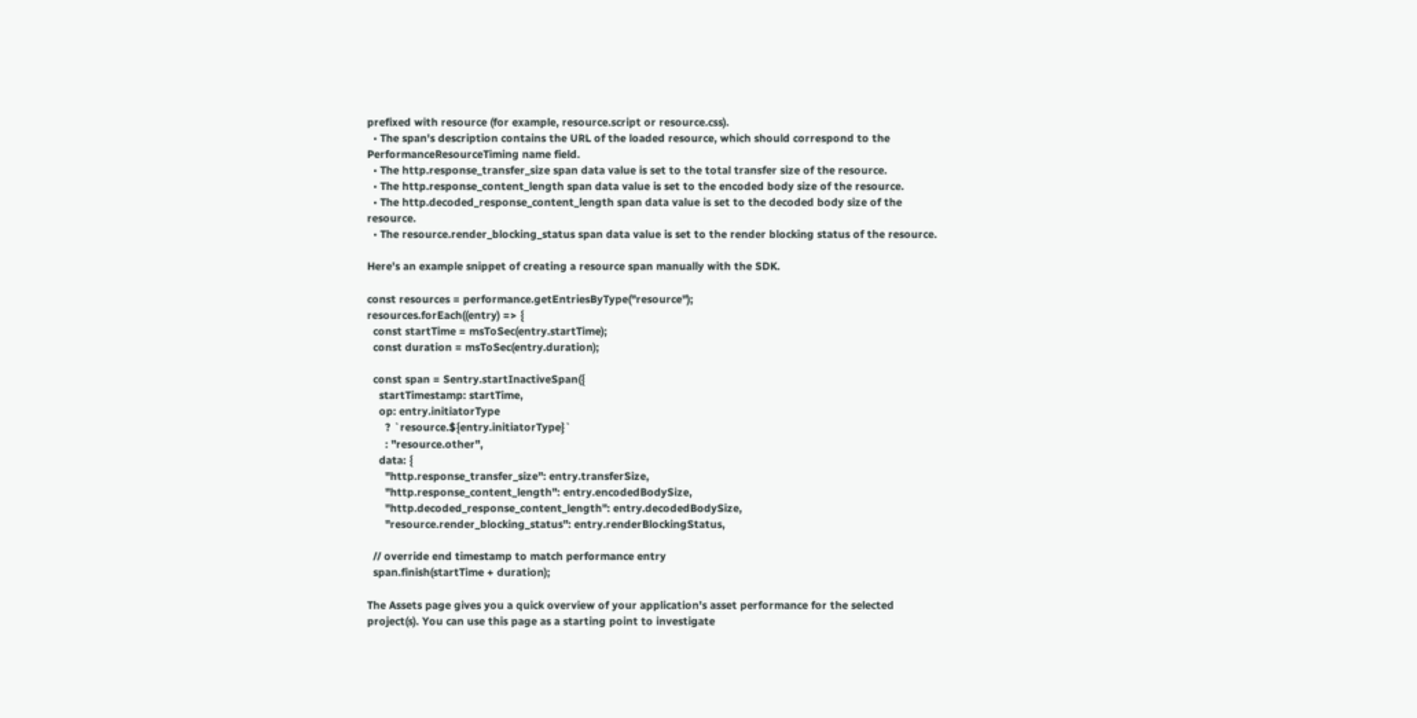prefixed with resource (for example, resource.script or resource.css).
  • The span's description contains the URL of the loaded resource, which should correspond to the PerformanceResourceTiming name field.
  • The http.response_transfer_size span data value is set to the total transfer size of the resource.
  • The http.response_content_length span data value is set to the encoded body size of the resource.
  • The http.decoded_response_content_length span data value is set to the decoded body size of the resource.
  • The resource.render_blocking_status span data value is set to the render blocking status of the resource.

Here's an example snippet of creating a resource span manually with the SDK.

const resources = performance.getEntriesByType("resource");
resources.forEach((entry) => {
  const startTime = msToSec(entry.startTime);
  const duration = msToSec(entry.duration);

  const span = Sentry.startInactiveSpan({
    startTimestamp: startTime,
    op: entry.initiatorType
      ? `resource.${entry.initiatorType}`
      : "resource.other",
    data: {
      "http.response_transfer_size": entry.transferSize,
      "http.response_content_length": entry.encodedBodySize,
      "http.decoded_response_content_length": entry.decodedBodySize,
      "resource.render_blocking_status": entry.renderBlockingStatus,

  // override end timestamp to match performance entry
  span.finish(startTime + duration);

The Assets page gives you a quick overview of your application's asset performance for the selected project(s). You can use this page as a starting point to investigate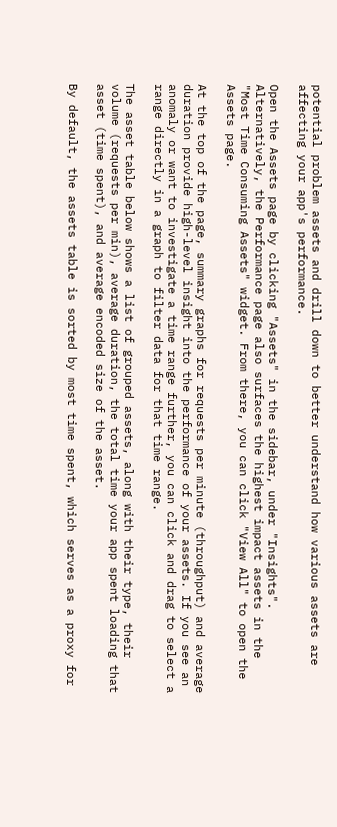potential problem assets and drill down to better understand how various assets are affecting your app's performance.

Open the Assets page by clicking "Assets" in the sidebar, under "Insights". Alternatively, the Performance page also surfaces the highest impact assets in the "Most Time Consuming Assets" widget. From there, you can click "View All" to open the Assets page.

At the top of the page, summary graphs for requests per minute (throughput) and average duration provide high-level insight into the performance of your assets. If you see an anomaly or want to investigate a time range further, you can click and drag to select a range directly in a graph to filter data for that time range.

The asset table below shows a list of grouped assets, along with their type, their volume (requests per min), average duration, the total time your app spent loading that asset (time spent), and average encoded size of the asset.

By default, the assets table is sorted by most time spent, which serves as a proxy for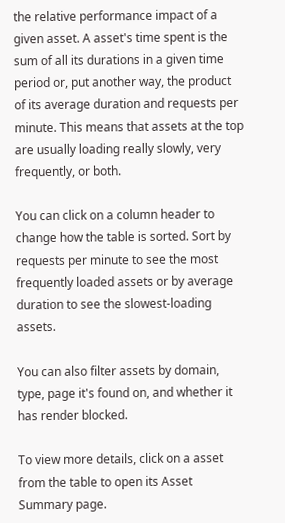the relative performance impact of a given asset. A asset's time spent is the sum of all its durations in a given time period or, put another way, the product of its average duration and requests per minute. This means that assets at the top are usually loading really slowly, very frequently, or both.

You can click on a column header to change how the table is sorted. Sort by requests per minute to see the most frequently loaded assets or by average duration to see the slowest-loading assets.

You can also filter assets by domain, type, page it's found on, and whether it has render blocked.

To view more details, click on a asset from the table to open its Asset Summary page.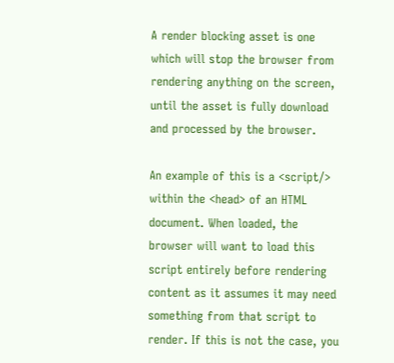A render blocking asset is one which will stop the browser from rendering anything on the screen, until the asset is fully download and processed by the browser.

An example of this is a <script/> within the <head> of an HTML document. When loaded, the browser will want to load this script entirely before rendering content as it assumes it may need something from that script to render. If this is not the case, you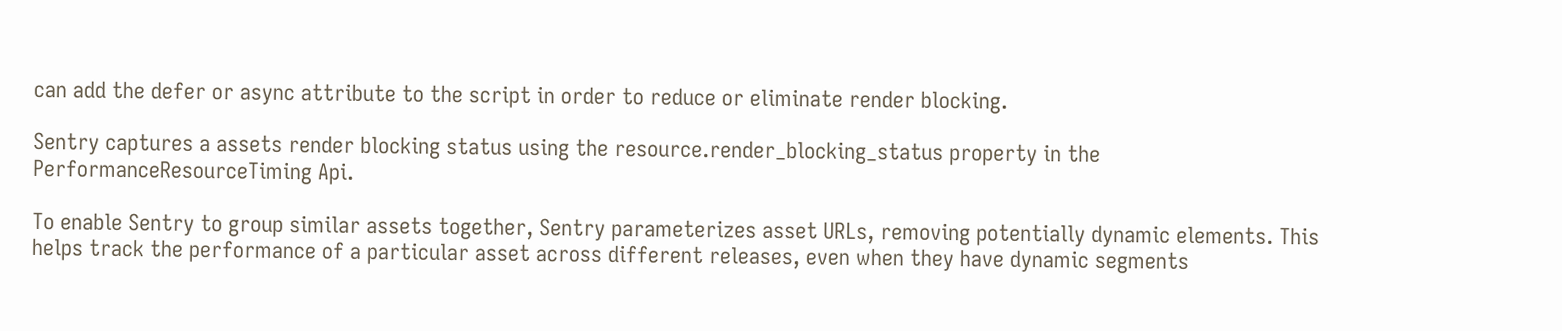can add the defer or async attribute to the script in order to reduce or eliminate render blocking.

Sentry captures a assets render blocking status using the resource.render_blocking_status property in the PerformanceResourceTiming Api.

To enable Sentry to group similar assets together, Sentry parameterizes asset URLs, removing potentially dynamic elements. This helps track the performance of a particular asset across different releases, even when they have dynamic segments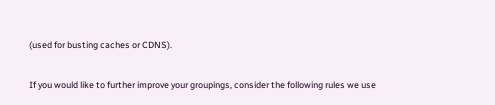(used for busting caches or CDNS).

If you would like to further improve your groupings, consider the following rules we use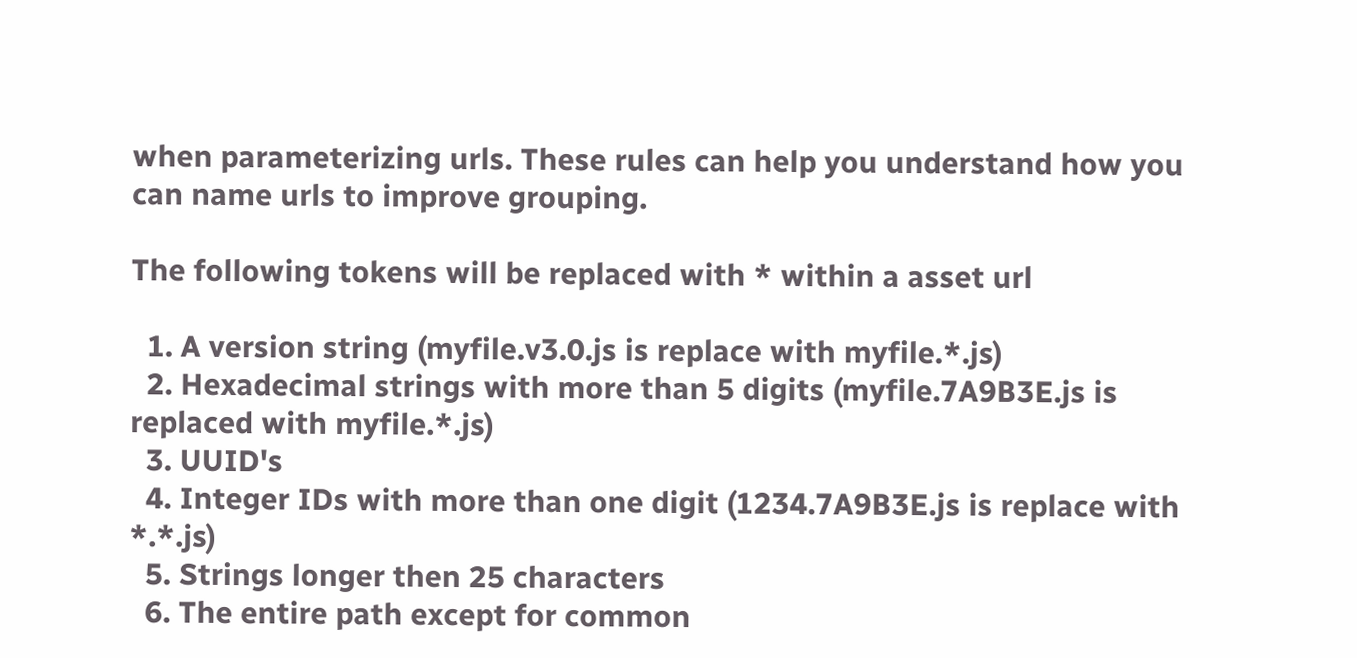when parameterizing urls. These rules can help you understand how you can name urls to improve grouping.

The following tokens will be replaced with * within a asset url

  1. A version string (myfile.v3.0.js is replace with myfile.*.js)
  2. Hexadecimal strings with more than 5 digits (myfile.7A9B3E.js is replaced with myfile.*.js)
  3. UUID's
  4. Integer IDs with more than one digit (1234.7A9B3E.js is replace with *.*.js)
  5. Strings longer then 25 characters
  6. The entire path except for common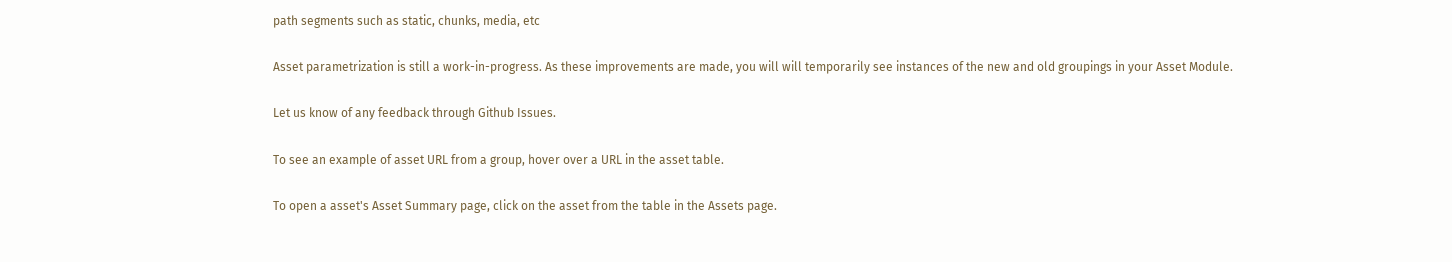path segments such as static, chunks, media, etc

Asset parametrization is still a work-in-progress. As these improvements are made, you will will temporarily see instances of the new and old groupings in your Asset Module.

Let us know of any feedback through Github Issues.

To see an example of asset URL from a group, hover over a URL in the asset table.

To open a asset's Asset Summary page, click on the asset from the table in the Assets page.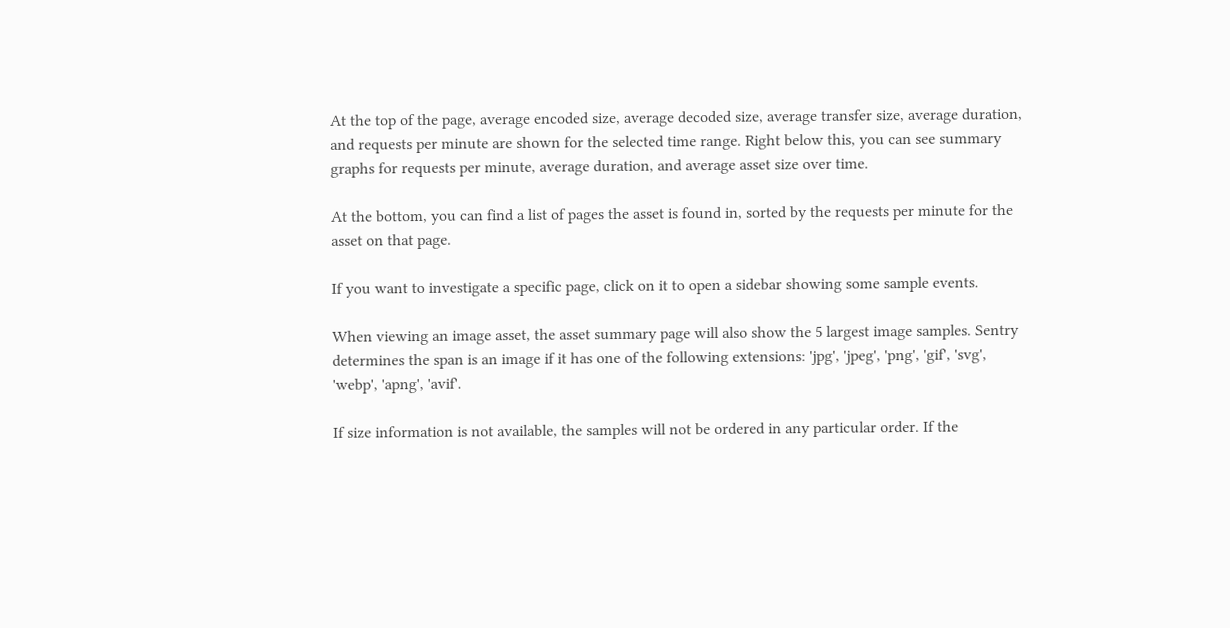At the top of the page, average encoded size, average decoded size, average transfer size, average duration, and requests per minute are shown for the selected time range. Right below this, you can see summary graphs for requests per minute, average duration, and average asset size over time.

At the bottom, you can find a list of pages the asset is found in, sorted by the requests per minute for the asset on that page.

If you want to investigate a specific page, click on it to open a sidebar showing some sample events.

When viewing an image asset, the asset summary page will also show the 5 largest image samples. Sentry determines the span is an image if it has one of the following extensions: 'jpg', 'jpeg', 'png', 'gif', 'svg', 'webp', 'apng', 'avif'.

If size information is not available, the samples will not be ordered in any particular order. If the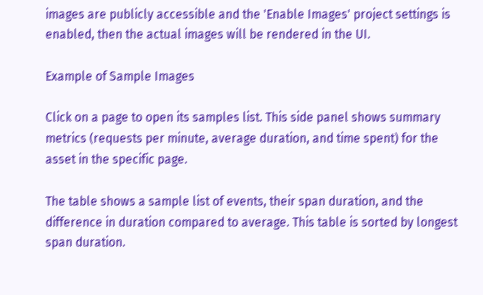images are publicly accessible and the 'Enable Images' project settings is enabled, then the actual images will be rendered in the UI.

Example of Sample Images

Click on a page to open its samples list. This side panel shows summary metrics (requests per minute, average duration, and time spent) for the asset in the specific page.

The table shows a sample list of events, their span duration, and the difference in duration compared to average. This table is sorted by longest span duration.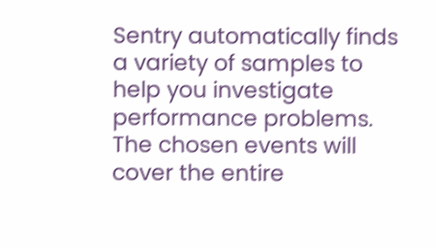Sentry automatically finds a variety of samples to help you investigate performance problems. The chosen events will cover the entire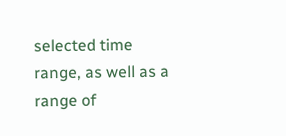selected time range, as well as a range of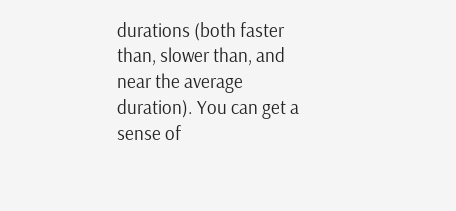durations (both faster than, slower than, and near the average duration). You can get a sense of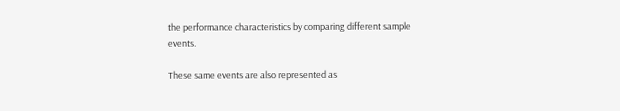the performance characteristics by comparing different sample events.

These same events are also represented as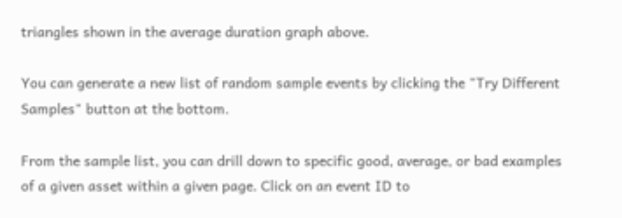triangles shown in the average duration graph above.

You can generate a new list of random sample events by clicking the "Try Different Samples" button at the bottom.

From the sample list, you can drill down to specific good, average, or bad examples of a given asset within a given page. Click on an event ID to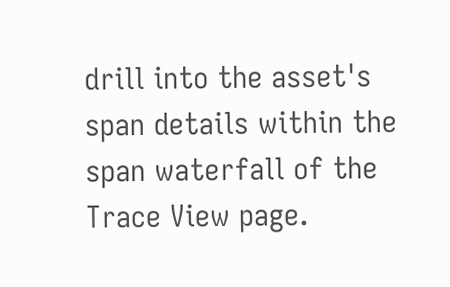drill into the asset's span details within the span waterfall of the Trace View page.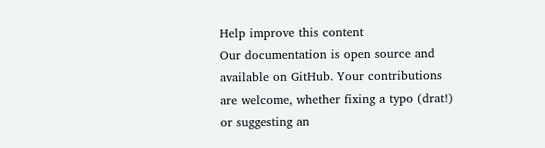Help improve this content
Our documentation is open source and available on GitHub. Your contributions are welcome, whether fixing a typo (drat!) or suggesting an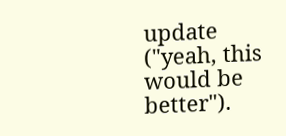update ("yeah, this would be better").